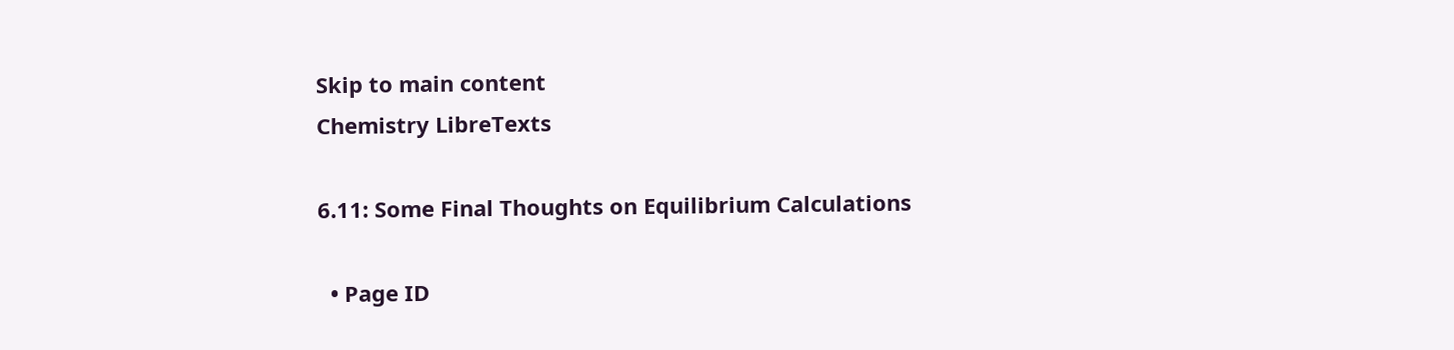Skip to main content
Chemistry LibreTexts

6.11: Some Final Thoughts on Equilibrium Calculations

  • Page ID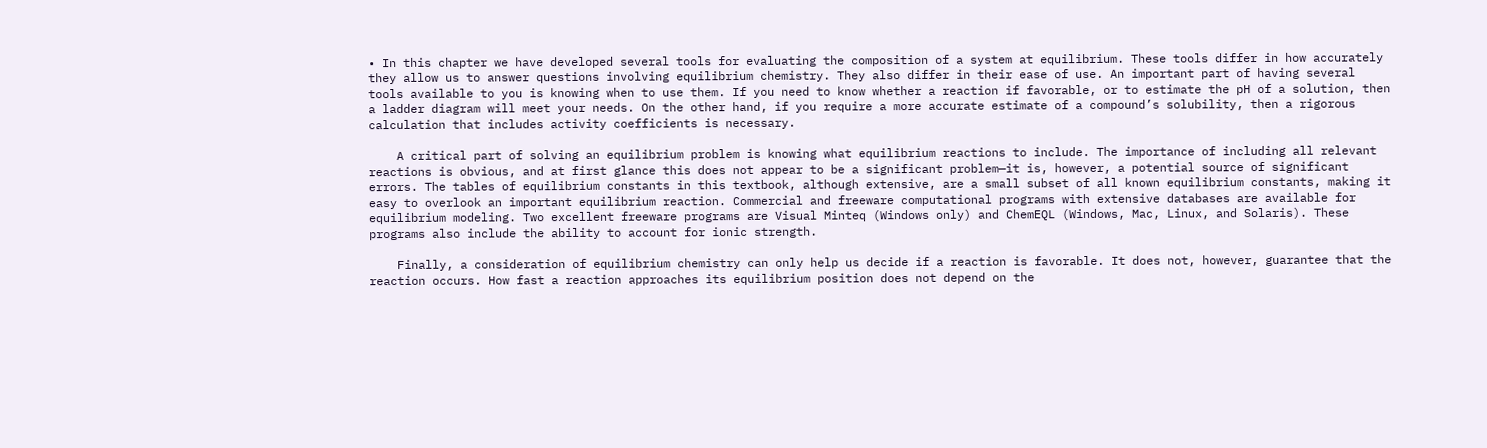• In this chapter we have developed several tools for evaluating the composition of a system at equilibrium. These tools differ in how accurately they allow us to answer questions involving equilibrium chemistry. They also differ in their ease of use. An important part of having several tools available to you is knowing when to use them. If you need to know whether a reaction if favorable, or to estimate the pH of a solution, then a ladder diagram will meet your needs. On the other hand, if you require a more accurate estimate of a compound’s solubility, then a rigorous calculation that includes activity coefficients is necessary.

    A critical part of solving an equilibrium problem is knowing what equilibrium reactions to include. The importance of including all relevant reactions is obvious, and at first glance this does not appear to be a significant problem—it is, however, a potential source of significant errors. The tables of equilibrium constants in this textbook, although extensive, are a small subset of all known equilibrium constants, making it easy to overlook an important equilibrium reaction. Commercial and freeware computational programs with extensive databases are available for equilibrium modeling. Two excellent freeware programs are Visual Minteq (Windows only) and ChemEQL (Windows, Mac, Linux, and Solaris). These programs also include the ability to account for ionic strength.

    Finally, a consideration of equilibrium chemistry can only help us decide if a reaction is favorable. It does not, however, guarantee that the reaction occurs. How fast a reaction approaches its equilibrium position does not depend on the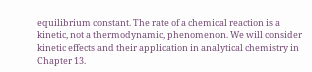equilibrium constant. The rate of a chemical reaction is a kinetic, not a thermodynamic, phenomenon. We will consider kinetic effects and their application in analytical chemistry in Chapter 13.